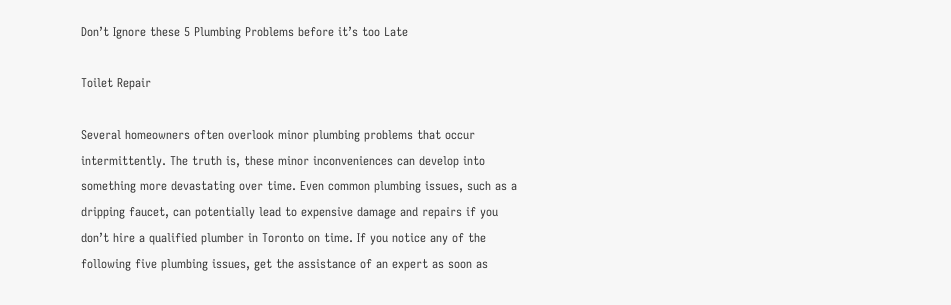Don’t Ignore these 5 Plumbing Problems before it’s too Late

Toilet Repair

Several homeowners often overlook minor plumbing problems that occur intermittently. The truth is, these minor inconveniences can develop into something more devastating over time. Even common plumbing issues, such as a dripping faucet, can potentially lead to expensive damage and repairs if you don’t hire a qualified plumber in Toronto on time. If you notice any of the following five plumbing issues, get the assistance of an expert as soon as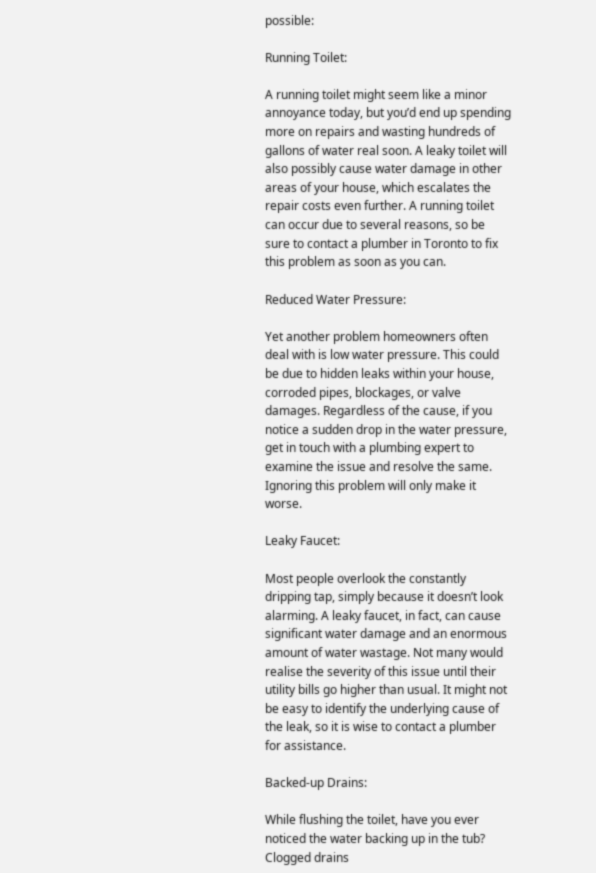possible:

Running Toilet:

A running toilet might seem like a minor annoyance today, but you’d end up spending more on repairs and wasting hundreds of gallons of water real soon. A leaky toilet will also possibly cause water damage in other areas of your house, which escalates the repair costs even further. A running toilet can occur due to several reasons, so be sure to contact a plumber in Toronto to fix this problem as soon as you can.

Reduced Water Pressure:

Yet another problem homeowners often deal with is low water pressure. This could be due to hidden leaks within your house, corroded pipes, blockages, or valve damages. Regardless of the cause, if you notice a sudden drop in the water pressure, get in touch with a plumbing expert to examine the issue and resolve the same. Ignoring this problem will only make it worse.

Leaky Faucet:

Most people overlook the constantly dripping tap, simply because it doesn’t look alarming. A leaky faucet, in fact, can cause significant water damage and an enormous amount of water wastage. Not many would realise the severity of this issue until their utility bills go higher than usual. It might not be easy to identify the underlying cause of the leak, so it is wise to contact a plumber for assistance.

Backed-up Drains:

While flushing the toilet, have you ever noticed the water backing up in the tub? Clogged drains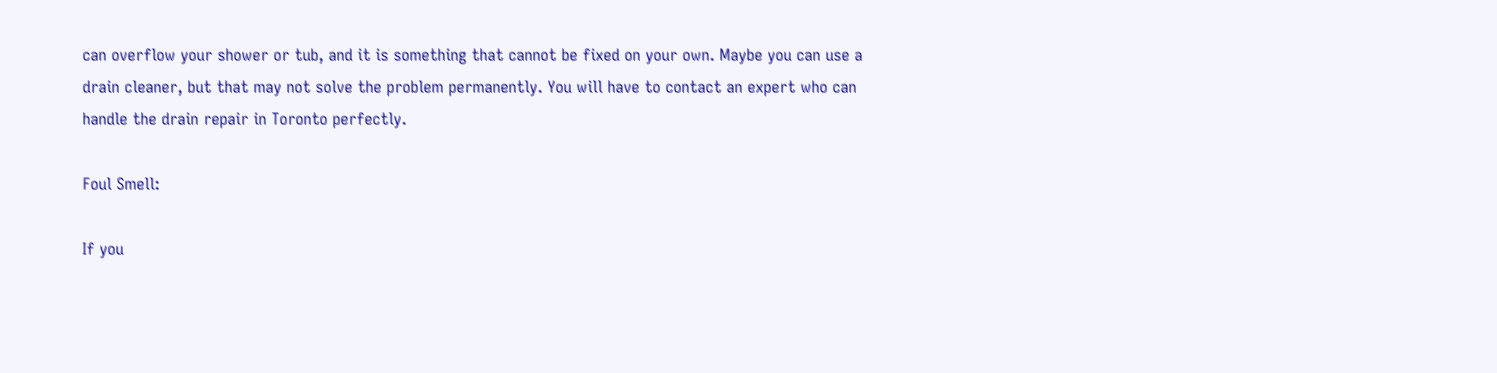can overflow your shower or tub, and it is something that cannot be fixed on your own. Maybe you can use a drain cleaner, but that may not solve the problem permanently. You will have to contact an expert who can handle the drain repair in Toronto perfectly.

Foul Smell:

If you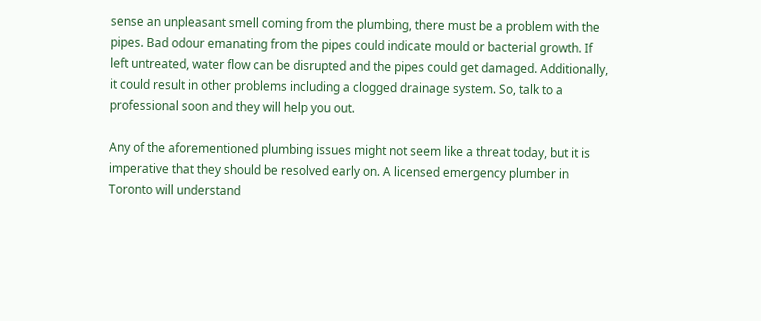sense an unpleasant smell coming from the plumbing, there must be a problem with the pipes. Bad odour emanating from the pipes could indicate mould or bacterial growth. If left untreated, water flow can be disrupted and the pipes could get damaged. Additionally, it could result in other problems including a clogged drainage system. So, talk to a professional soon and they will help you out.

Any of the aforementioned plumbing issues might not seem like a threat today, but it is imperative that they should be resolved early on. A licensed emergency plumber in Toronto will understand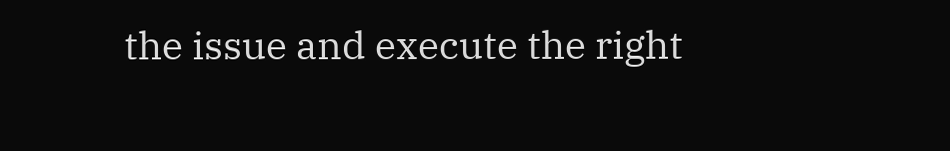the issue and execute the right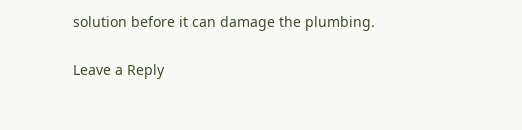solution before it can damage the plumbing.

Leave a Reply